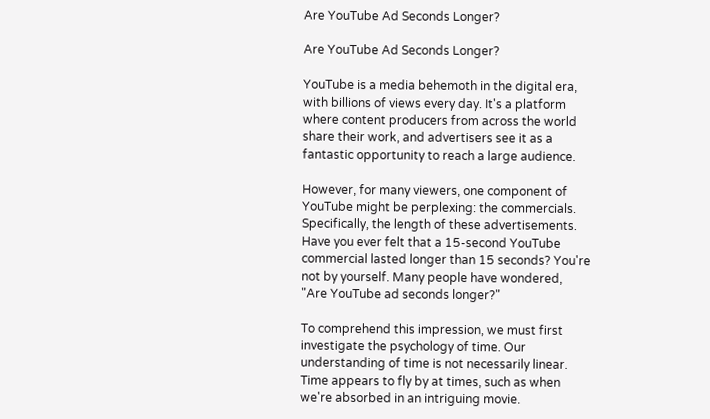Are YouTube Ad Seconds Longer?

Are YouTube Ad Seconds Longer?

YouTube is a media behemoth in the digital era, with billions of views every day. It's a platform where content producers from across the world share their work, and advertisers see it as a fantastic opportunity to reach a large audience.

However, for many viewers, one component of YouTube might be perplexing: the commercials. Specifically, the length of these advertisements. Have you ever felt that a 15-second YouTube commercial lasted longer than 15 seconds? You're not by yourself. Many people have wondered, "Are YouTube ad seconds longer?"

To comprehend this impression, we must first investigate the psychology of time. Our understanding of time is not necessarily linear. Time appears to fly by at times, such as when we're absorbed in an intriguing movie.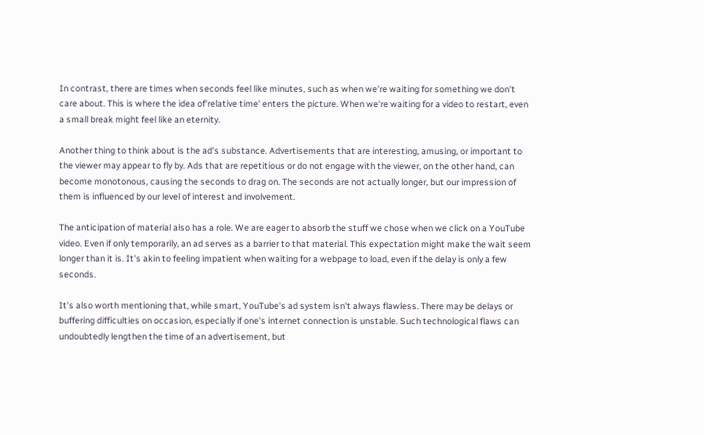In contrast, there are times when seconds feel like minutes, such as when we're waiting for something we don't care about. This is where the idea of'relative time' enters the picture. When we're waiting for a video to restart, even a small break might feel like an eternity.

Another thing to think about is the ad's substance. Advertisements that are interesting, amusing, or important to the viewer may appear to fly by. Ads that are repetitious or do not engage with the viewer, on the other hand, can become monotonous, causing the seconds to drag on. The seconds are not actually longer, but our impression of them is influenced by our level of interest and involvement.

The anticipation of material also has a role. We are eager to absorb the stuff we chose when we click on a YouTube video. Even if only temporarily, an ad serves as a barrier to that material. This expectation might make the wait seem longer than it is. It's akin to feeling impatient when waiting for a webpage to load, even if the delay is only a few seconds.

It's also worth mentioning that, while smart, YouTube's ad system isn't always flawless. There may be delays or buffering difficulties on occasion, especially if one's internet connection is unstable. Such technological flaws can undoubtedly lengthen the time of an advertisement, but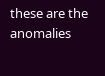these are the anomalies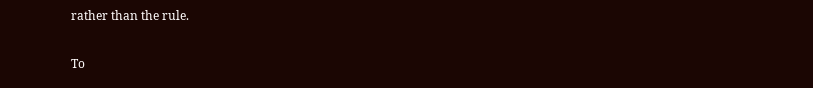rather than the rule.

To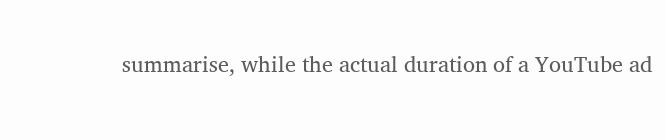summarise, while the actual duration of a YouTube ad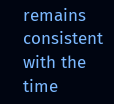remains consistent with the time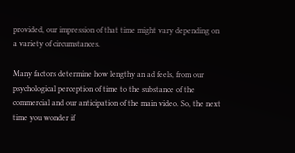provided, our impression of that time might vary depending on a variety of circumstances.

Many factors determine how lengthy an ad feels, from our psychological perception of time to the substance of the commercial and our anticipation of the main video. So, the next time you wonder if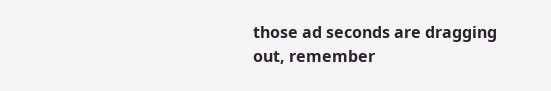those ad seconds are dragging out, remember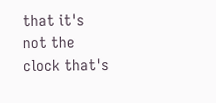that it's not the clock that's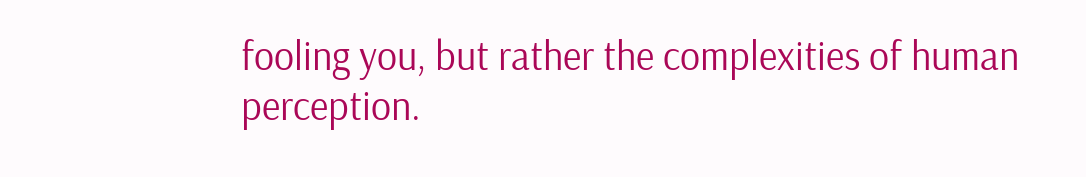fooling you, but rather the complexities of human perception.